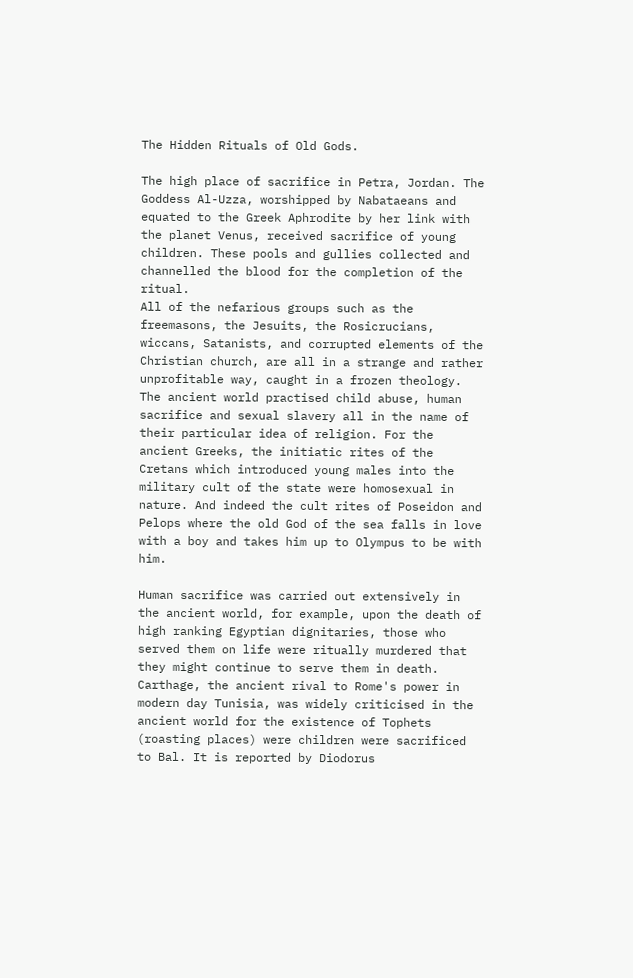The Hidden Rituals of Old Gods.

The high place of sacrifice in Petra, Jordan. The Goddess Al-Uzza, worshipped by Nabataeans and equated to the Greek Aphrodite by her link with the planet Venus, received sacrifice of young children. These pools and gullies collected and channelled the blood for the completion of the ritual.
All of the nefarious groups such as the freemasons, the Jesuits, the Rosicrucians, wiccans, Satanists, and corrupted elements of the Christian church, are all in a strange and rather unprofitable way, caught in a frozen theology. The ancient world practised child abuse, human sacrifice and sexual slavery all in the name of their particular idea of religion. For the ancient Greeks, the initiatic rites of the Cretans which introduced young males into the military cult of the state were homosexual in nature. And indeed the cult rites of Poseidon and Pelops where the old God of the sea falls in love with a boy and takes him up to Olympus to be with him.

Human sacrifice was carried out extensively in the ancient world, for example, upon the death of high ranking Egyptian dignitaries, those who served them on life were ritually murdered that they might continue to serve them in death. Carthage, the ancient rival to Rome's power in modern day Tunisia, was widely criticised in the ancient world for the existence of Tophets (roasting places) were children were sacrificed to Bal. It is reported by Diodorus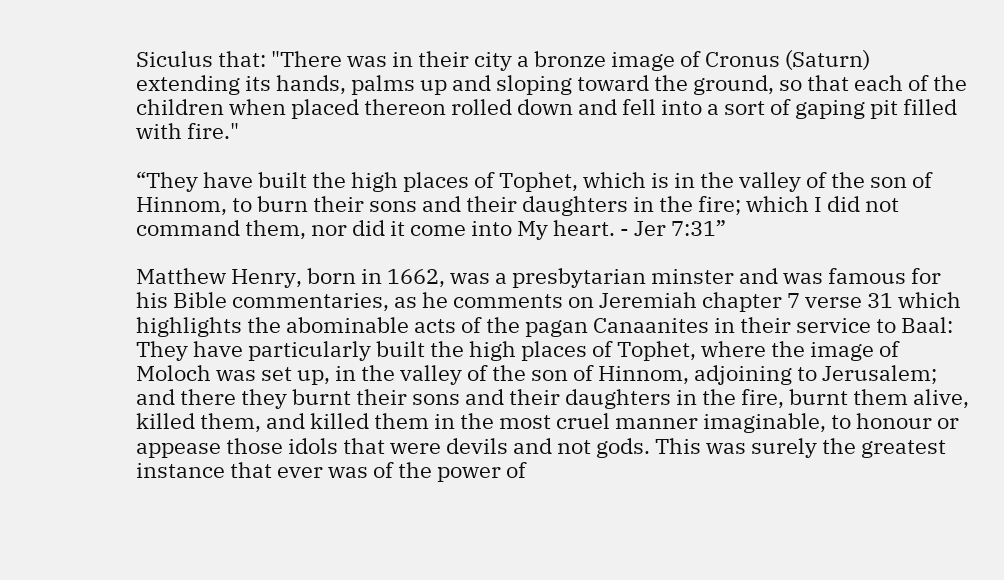Siculus that: "There was in their city a bronze image of Cronus (Saturn) extending its hands, palms up and sloping toward the ground, so that each of the children when placed thereon rolled down and fell into a sort of gaping pit filled with fire."

“They have built the high places of Tophet, which is in the valley of the son of Hinnom, to burn their sons and their daughters in the fire; which I did not command them, nor did it come into My heart. - Jer 7:31”

Matthew Henry, born in 1662, was a presbytarian minster and was famous for his Bible commentaries, as he comments on Jeremiah chapter 7 verse 31 which highlights the abominable acts of the pagan Canaanites in their service to Baal:
They have particularly built the high places of Tophet, where the image of Moloch was set up, in the valley of the son of Hinnom, adjoining to Jerusalem; and there they burnt their sons and their daughters in the fire, burnt them alive, killed them, and killed them in the most cruel manner imaginable, to honour or appease those idols that were devils and not gods. This was surely the greatest instance that ever was of the power of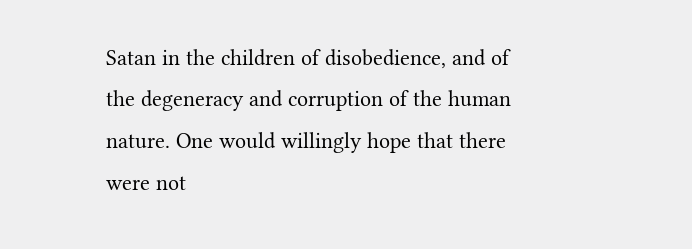Satan in the children of disobedience, and of the degeneracy and corruption of the human nature. One would willingly hope that there were not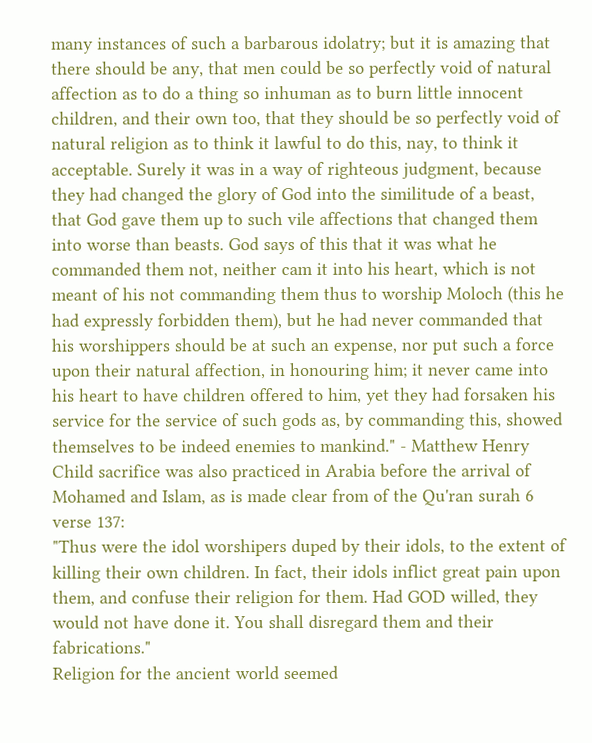many instances of such a barbarous idolatry; but it is amazing that there should be any, that men could be so perfectly void of natural affection as to do a thing so inhuman as to burn little innocent children, and their own too, that they should be so perfectly void of natural religion as to think it lawful to do this, nay, to think it acceptable. Surely it was in a way of righteous judgment, because they had changed the glory of God into the similitude of a beast, that God gave them up to such vile affections that changed them into worse than beasts. God says of this that it was what he commanded them not, neither cam it into his heart, which is not meant of his not commanding them thus to worship Moloch (this he had expressly forbidden them), but he had never commanded that his worshippers should be at such an expense, nor put such a force upon their natural affection, in honouring him; it never came into his heart to have children offered to him, yet they had forsaken his service for the service of such gods as, by commanding this, showed themselves to be indeed enemies to mankind." - Matthew Henry
Child sacrifice was also practiced in Arabia before the arrival of Mohamed and Islam, as is made clear from of the Qu'ran surah 6 verse 137:
"Thus were the idol worshipers duped by their idols, to the extent of killing their own children. In fact, their idols inflict great pain upon them, and confuse their religion for them. Had GOD willed, they would not have done it. You shall disregard them and their fabrications."
Religion for the ancient world seemed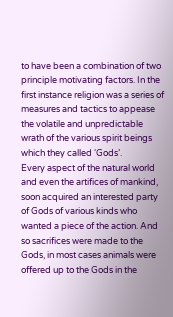to have been a combination of two principle motivating factors. In the first instance religion was a series of measures and tactics to appease the volatile and unpredictable wrath of the various spirit beings which they called ‘Gods’.
Every aspect of the natural world and even the artifices of mankind, soon acquired an interested party of Gods of various kinds who wanted a piece of the action. And so sacrifices were made to the Gods, in most cases animals were offered up to the Gods in the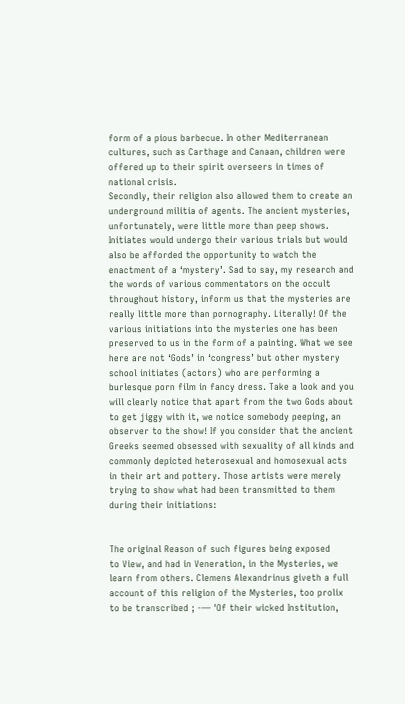form of a pious barbecue. In other Mediterranean cultures, such as Carthage and Canaan, children were offered up to their spirit overseers in times of national crisis.
Secondly, their religion also allowed them to create an underground militia of agents. The ancient mysteries, unfortunately, were little more than peep shows. Initiates would undergo their various trials but would also be afforded the opportunity to watch the enactment of a ‘mystery’. Sad to say, my research and the words of various commentators on the occult throughout history, inform us that the mysteries are really little more than pornography. Literally! Of the various initiations into the mysteries one has been preserved to us in the form of a painting. What we see here are not ‘Gods’ in ‘congress’ but other mystery school initiates (actors) who are performing a burlesque porn film in fancy dress. Take a look and you will clearly notice that apart from the two Gods about to get jiggy with it, we notice somebody peeping, an observer to the show! If you consider that the ancient Greeks seemed obsessed with sexuality of all kinds and commonly depicted heterosexual and homosexual acts in their art and pottery. Those artists were merely trying to show what had been transmitted to them during their initiations:


The original Reason of such figures being exposed
to View, and had in Veneration, in the Mysteries, we
learn from others. Clemens Alexandrinus giveth a full
account of this religion of the Mysteries, too prolix
to be transcribed ; -— 'Of their wicked Institution,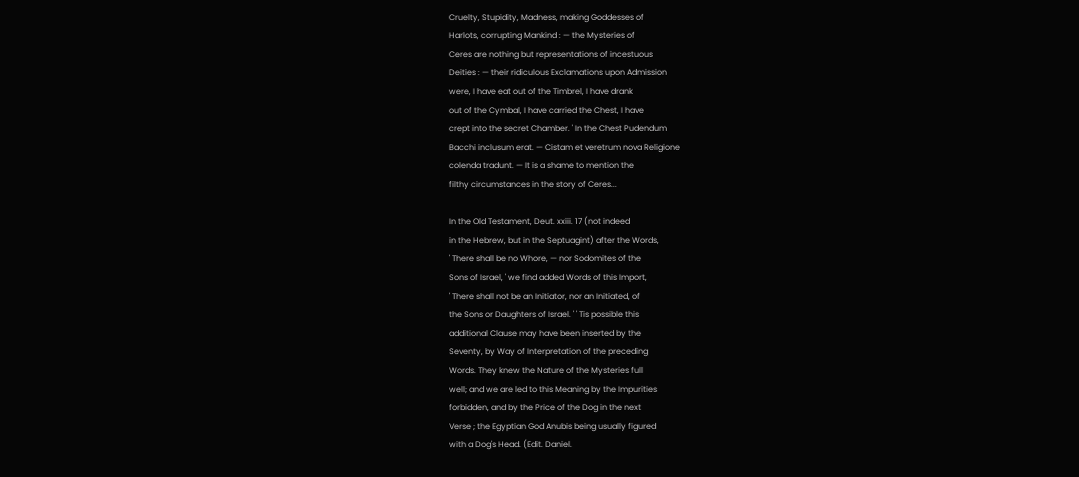Cruelty, Stupidity, Madness, making Goddesses of
Harlots, corrupting Mankind : — the Mysteries of
Ceres are nothing but representations of incestuous
Deities : — their ridiculous Exclamations upon Admission
were, I have eat out of the Timbrel, I have drank
out of the Cymbal, I have carried the Chest, I have
crept into the secret Chamber. ' In the Chest Pudendum
Bacchi inclusum erat. — Cistam et veretrum nova Religione
colenda tradunt. — It is a shame to mention the
filthy circumstances in the story of Ceres...

In the Old Testament, Deut. xxiii. 17 (not indeed
in the Hebrew, but in the Septuagint) after the Words,
' There shall be no Whore, — nor Sodomites of the
Sons of Israel, ' we find added Words of this Import,
' There shall not be an Initiator, nor an Initiated, of
the Sons or Daughters of Israel. ' ' Tis possible this
additional Clause may have been inserted by the
Seventy, by Way of Interpretation of the preceding
Words. They knew the Nature of the Mysteries full
well; and we are led to this Meaning by the Impurities
forbidden, and by the Price of the Dog in the next
Verse ; the Egyptian God Anubis being usually figured
with a Dog's Head. (Edit. Daniel.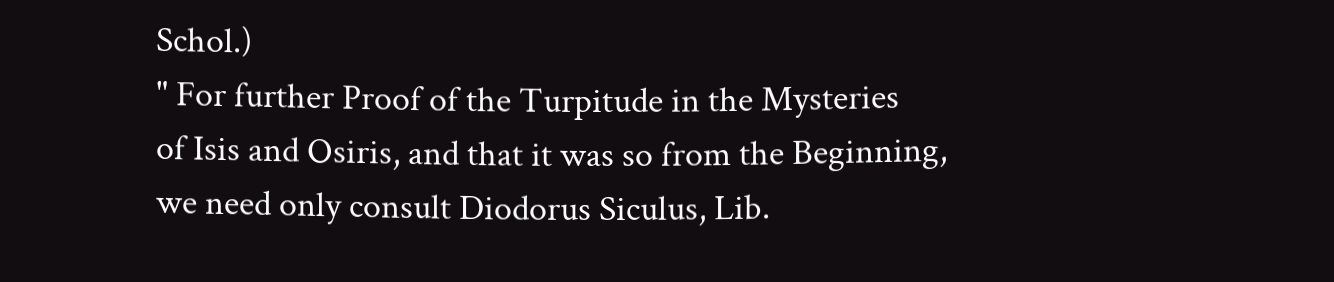Schol.)
" For further Proof of the Turpitude in the Mysteries
of Isis and Osiris, and that it was so from the Beginning,
we need only consult Diodorus Siculus, Lib.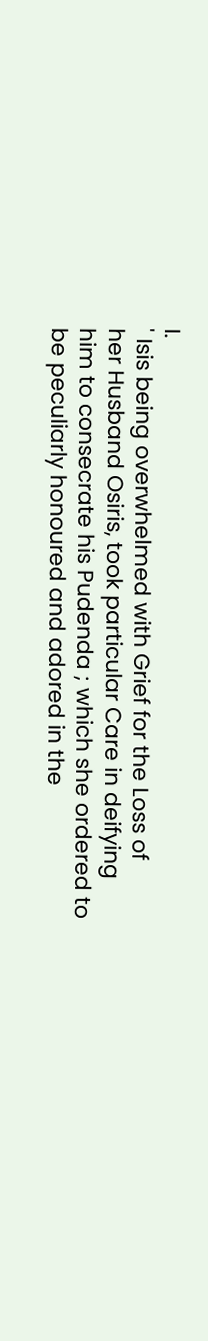I.
' Isis being overwhelmed with Grief for the Loss of
her Husband Osiris, took particular Care in deifying
him to consecrate his Pudenda ; which she ordered to
be peculiarly honoured and adored in the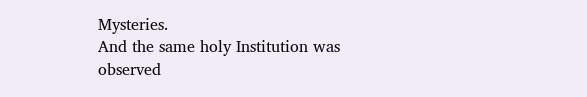Mysteries.
And the same holy Institution was observed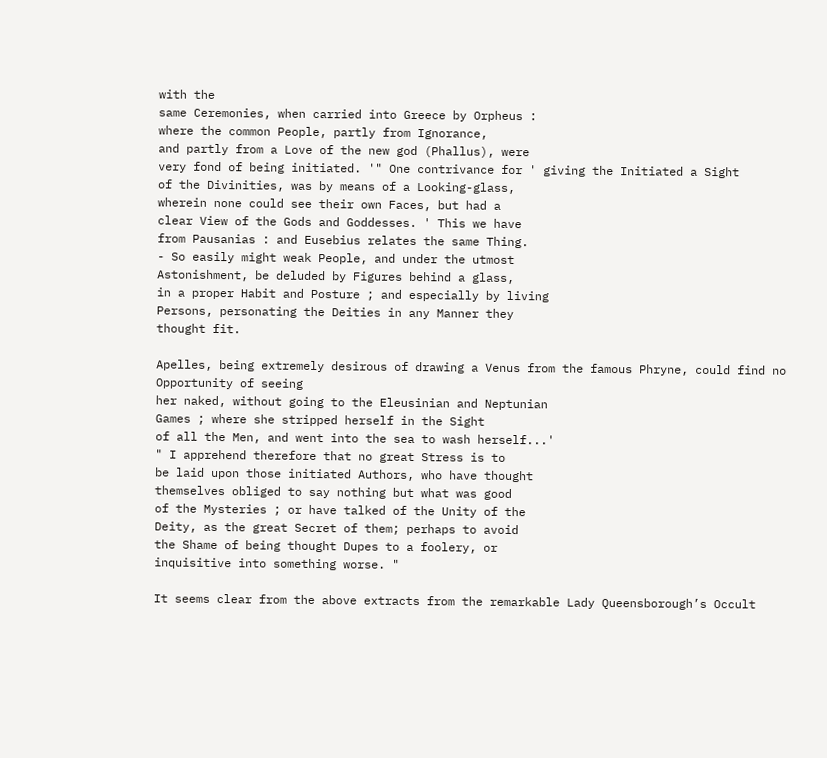with the
same Ceremonies, when carried into Greece by Orpheus :
where the common People, partly from Ignorance,
and partly from a Love of the new god (Phallus), were
very fond of being initiated. '" One contrivance for ' giving the Initiated a Sight
of the Divinities, was by means of a Looking-glass,
wherein none could see their own Faces, but had a
clear View of the Gods and Goddesses. ' This we have
from Pausanias : and Eusebius relates the same Thing.
- So easily might weak People, and under the utmost
Astonishment, be deluded by Figures behind a glass,
in a proper Habit and Posture ; and especially by living
Persons, personating the Deities in any Manner they
thought fit.

Apelles, being extremely desirous of drawing a Venus from the famous Phryne, could find no Opportunity of seeing
her naked, without going to the Eleusinian and Neptunian
Games ; where she stripped herself in the Sight
of all the Men, and went into the sea to wash herself...'
" I apprehend therefore that no great Stress is to
be laid upon those initiated Authors, who have thought
themselves obliged to say nothing but what was good
of the Mysteries ; or have talked of the Unity of the
Deity, as the great Secret of them; perhaps to avoid
the Shame of being thought Dupes to a foolery, or
inquisitive into something worse. "

It seems clear from the above extracts from the remarkable Lady Queensborough’s Occult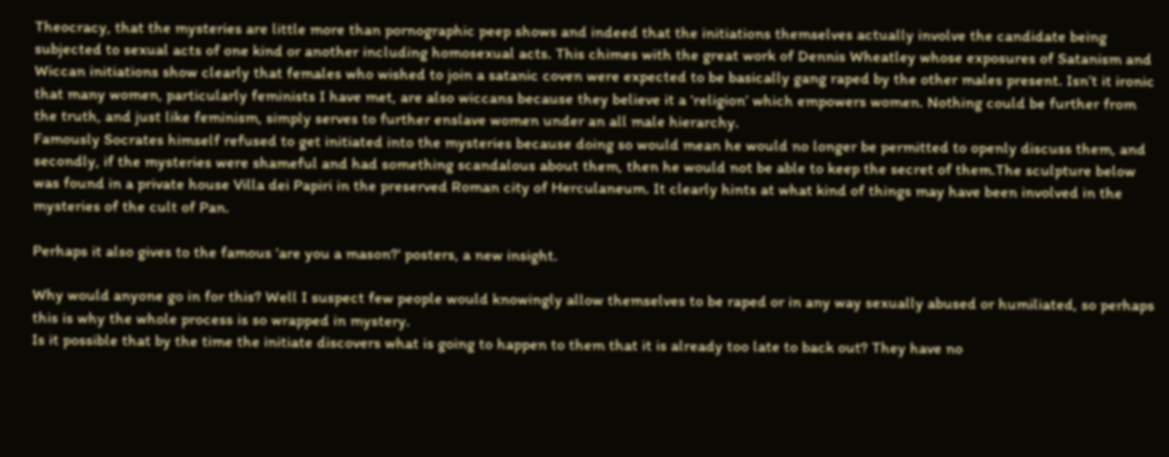Theocracy, that the mysteries are little more than pornographic peep shows and indeed that the initiations themselves actually involve the candidate being subjected to sexual acts of one kind or another including homosexual acts. This chimes with the great work of Dennis Wheatley whose exposures of Satanism and Wiccan initiations show clearly that females who wished to join a satanic coven were expected to be basically gang raped by the other males present. Isn’t it ironic that many women, particularly feminists I have met, are also wiccans because they believe it a ‘religion’ which empowers women. Nothing could be further from the truth, and just like feminism, simply serves to further enslave women under an all male hierarchy.
Famously Socrates himself refused to get initiated into the mysteries because doing so would mean he would no longer be permitted to openly discuss them, and secondly, if the mysteries were shameful and had something scandalous about them, then he would not be able to keep the secret of them.The sculpture below was found in a private house Villa dei Papiri in the preserved Roman city of Herculaneum. It clearly hints at what kind of things may have been involved in the mysteries of the cult of Pan.

Perhaps it also gives to the famous 'are you a mason?' posters, a new insight.

Why would anyone go in for this? Well I suspect few people would knowingly allow themselves to be raped or in any way sexually abused or humiliated, so perhaps this is why the whole process is so wrapped in mystery.
Is it possible that by the time the initiate discovers what is going to happen to them that it is already too late to back out? They have no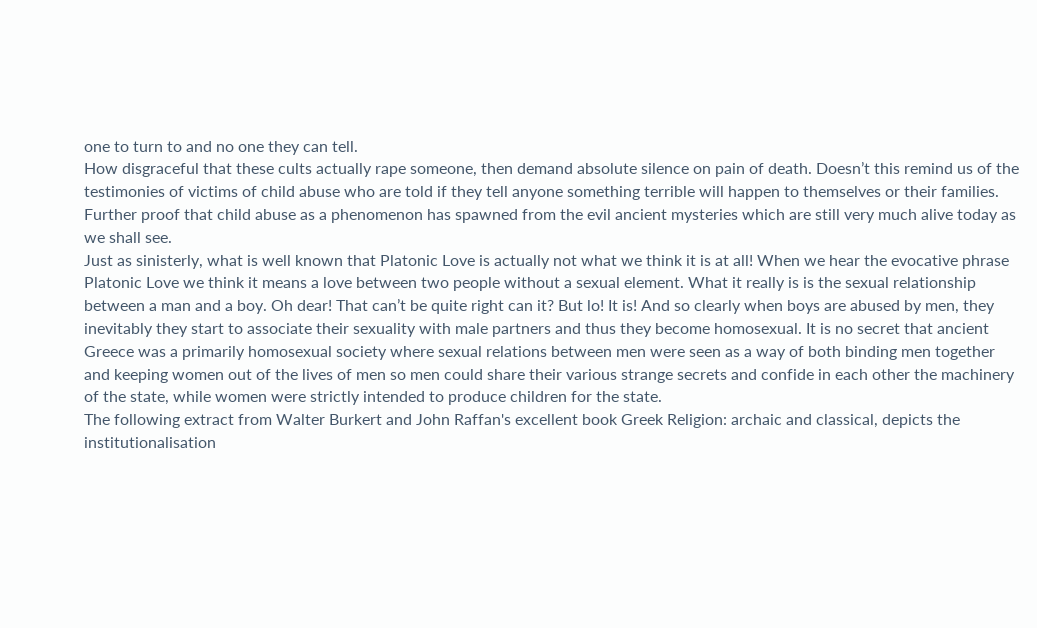one to turn to and no one they can tell.
How disgraceful that these cults actually rape someone, then demand absolute silence on pain of death. Doesn’t this remind us of the testimonies of victims of child abuse who are told if they tell anyone something terrible will happen to themselves or their families. Further proof that child abuse as a phenomenon has spawned from the evil ancient mysteries which are still very much alive today as we shall see.
Just as sinisterly, what is well known that Platonic Love is actually not what we think it is at all! When we hear the evocative phrase Platonic Love we think it means a love between two people without a sexual element. What it really is is the sexual relationship between a man and a boy. Oh dear! That can’t be quite right can it? But lo! It is! And so clearly when boys are abused by men, they inevitably they start to associate their sexuality with male partners and thus they become homosexual. It is no secret that ancient Greece was a primarily homosexual society where sexual relations between men were seen as a way of both binding men together and keeping women out of the lives of men so men could share their various strange secrets and confide in each other the machinery of the state, while women were strictly intended to produce children for the state.
The following extract from Walter Burkert and John Raffan's excellent book Greek Religion: archaic and classical, depicts the institutionalisation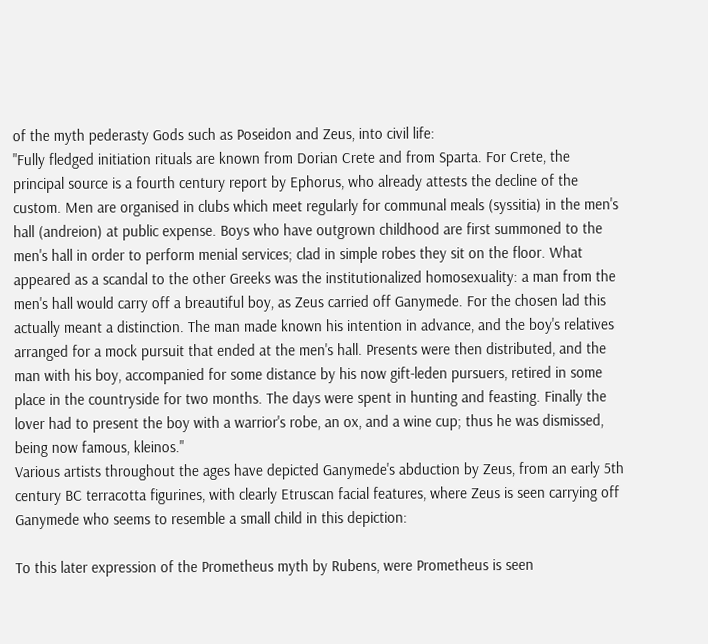of the myth pederasty Gods such as Poseidon and Zeus, into civil life:
"Fully fledged initiation rituals are known from Dorian Crete and from Sparta. For Crete, the principal source is a fourth century report by Ephorus, who already attests the decline of the custom. Men are organised in clubs which meet regularly for communal meals (syssitia) in the men's hall (andreion) at public expense. Boys who have outgrown childhood are first summoned to the men's hall in order to perform menial services; clad in simple robes they sit on the floor. What appeared as a scandal to the other Greeks was the institutionalized homosexuality: a man from the men's hall would carry off a breautiful boy, as Zeus carried off Ganymede. For the chosen lad this actually meant a distinction. The man made known his intention in advance, and the boy's relatives arranged for a mock pursuit that ended at the men's hall. Presents were then distributed, and the man with his boy, accompanied for some distance by his now gift-leden pursuers, retired in some place in the countryside for two months. The days were spent in hunting and feasting. Finally the lover had to present the boy with a warrior's robe, an ox, and a wine cup; thus he was dismissed, being now famous, kleinos."
Various artists throughout the ages have depicted Ganymede's abduction by Zeus, from an early 5th century BC terracotta figurines, with clearly Etruscan facial features, where Zeus is seen carrying off Ganymede who seems to resemble a small child in this depiction:

To this later expression of the Prometheus myth by Rubens, were Prometheus is seen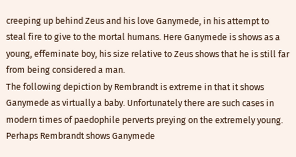creeping up behind Zeus and his love Ganymede, in his attempt to steal fire to give to the mortal humans. Here Ganymede is shows as a young, effeminate boy, his size relative to Zeus shows that he is still far from being considered a man.
The following depiction by Rembrandt is extreme in that it shows Ganymede as virtually a baby. Unfortunately there are such cases in modern times of paedophile perverts preying on the extremely young. Perhaps Rembrandt shows Ganymede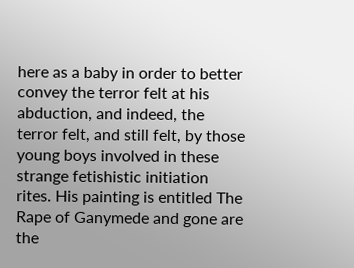here as a baby in order to better convey the terror felt at his abduction, and indeed, the terror felt, and still felt, by those young boys involved in these strange fetishistic initiation rites. His painting is entitled The Rape of Ganymede and gone are the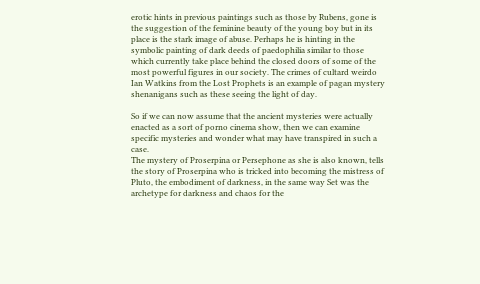erotic hints in previous paintings such as those by Rubens, gone is the suggestion of the feminine beauty of the young boy but in its place is the stark image of abuse. Perhaps he is hinting in the symbolic painting of dark deeds of paedophilia similar to those which currently take place behind the closed doors of some of the most powerful figures in our society. The crimes of cultard weirdo Ian Watkins from the Lost Prophets is an example of pagan mystery shenanigans such as these seeing the light of day.

So if we can now assume that the ancient mysteries were actually enacted as a sort of porno cinema show, then we can examine specific mysteries and wonder what may have transpired in such a case.
The mystery of Proserpina or Persephone as she is also known, tells the story of Proserpina who is tricked into becoming the mistress of Pluto, the embodiment of darkness, in the same way Set was the archetype for darkness and chaos for the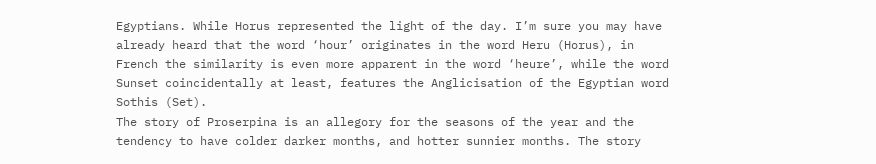Egyptians. While Horus represented the light of the day. I’m sure you may have already heard that the word ‘hour’ originates in the word Heru (Horus), in French the similarity is even more apparent in the word ‘heure’, while the word Sunset coincidentally at least, features the Anglicisation of the Egyptian word Sothis (Set).
The story of Proserpina is an allegory for the seasons of the year and the tendency to have colder darker months, and hotter sunnier months. The story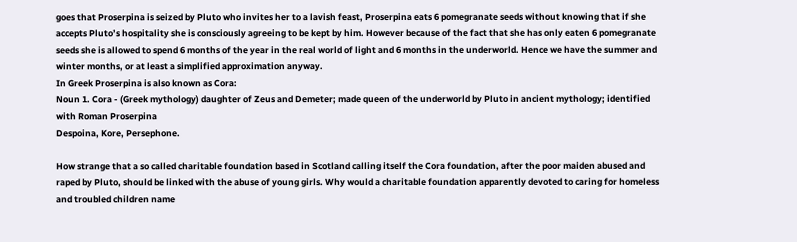goes that Proserpina is seized by Pluto who invites her to a lavish feast, Proserpina eats 6 pomegranate seeds without knowing that if she accepts Pluto’s hospitality she is consciously agreeing to be kept by him. However because of the fact that she has only eaten 6 pomegranate seeds she is allowed to spend 6 months of the year in the real world of light and 6 months in the underworld. Hence we have the summer and winter months, or at least a simplified approximation anyway.
In Greek Proserpina is also known as Cora:
Noun 1. Cora - (Greek mythology) daughter of Zeus and Demeter; made queen of the underworld by Pluto in ancient mythology; identified with Roman Proserpina
Despoina, Kore, Persephone.

How strange that a so called charitable foundation based in Scotland calling itself the Cora foundation, after the poor maiden abused and raped by Pluto, should be linked with the abuse of young girls. Why would a charitable foundation apparently devoted to caring for homeless and troubled children name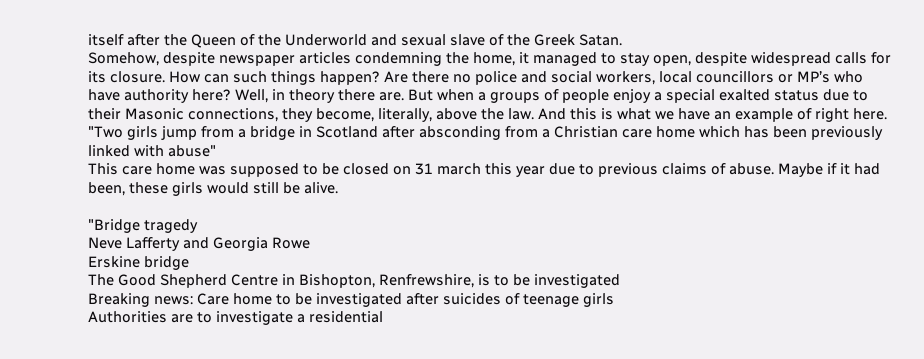itself after the Queen of the Underworld and sexual slave of the Greek Satan.
Somehow, despite newspaper articles condemning the home, it managed to stay open, despite widespread calls for its closure. How can such things happen? Are there no police and social workers, local councillors or MP’s who have authority here? Well, in theory there are. But when a groups of people enjoy a special exalted status due to their Masonic connections, they become, literally, above the law. And this is what we have an example of right here.
"Two girls jump from a bridge in Scotland after absconding from a Christian care home which has been previously linked with abuse"
This care home was supposed to be closed on 31 march this year due to previous claims of abuse. Maybe if it had been, these girls would still be alive.

"Bridge tragedy
Neve Lafferty and Georgia Rowe
Erskine bridge
The Good Shepherd Centre in Bishopton, Renfrewshire, is to be investigated
Breaking news: Care home to be investigated after suicides of teenage girls
Authorities are to investigate a residential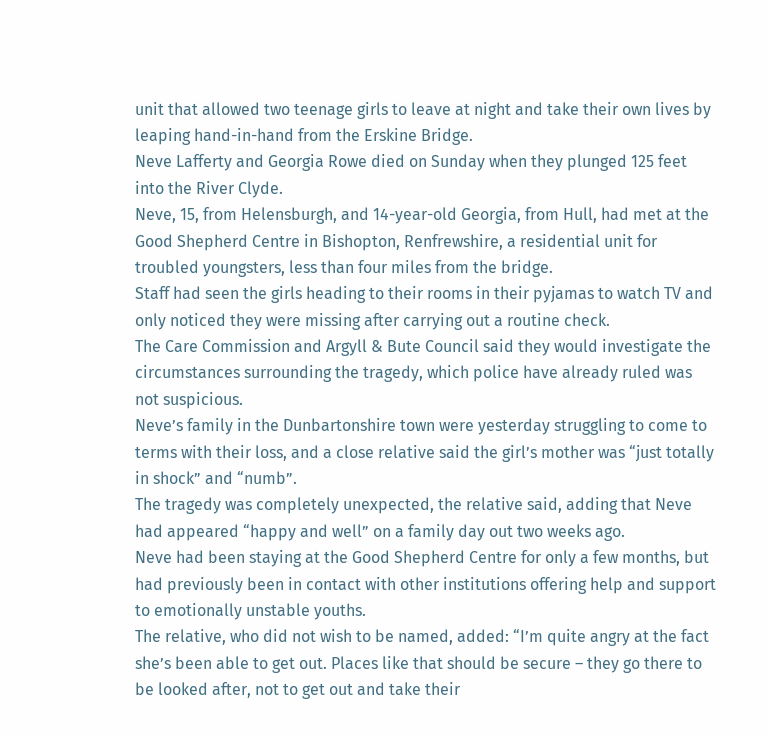unit that allowed two teenage girls to leave at night and take their own lives by leaping hand-in-hand from the Erskine Bridge.
Neve Lafferty and Georgia Rowe died on Sunday when they plunged 125 feet into the River Clyde.
Neve, 15, from Helensburgh, and 14-year-old Georgia, from Hull, had met at the Good Shepherd Centre in Bishopton, Renfrewshire, a residential unit for troubled youngsters, less than four miles from the bridge.
Staff had seen the girls heading to their rooms in their pyjamas to watch TV and only noticed they were missing after carrying out a routine check.
The Care Commission and Argyll & Bute Council said they would investigate the circumstances surrounding the tragedy, which police have already ruled was not suspicious.
Neve’s family in the Dunbartonshire town were yesterday struggling to come to terms with their loss, and a close relative said the girl’s mother was “just totally in shock” and “numb”.
The tragedy was completely unexpected, the relative said, adding that Neve had appeared “happy and well” on a family day out two weeks ago.
Neve had been staying at the Good Shepherd Centre for only a few months, but had previously been in contact with other institutions offering help and support to emotionally unstable youths.
The relative, who did not wish to be named, added: “I’m quite angry at the fact she’s been able to get out. Places like that should be secure – they go there to be looked after, not to get out and take their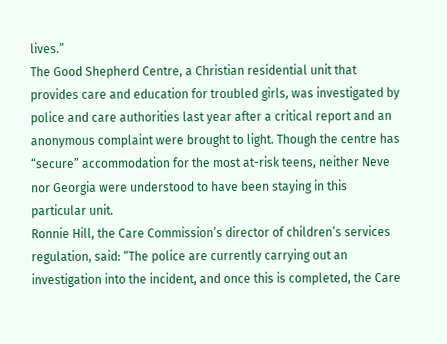lives.”
The Good Shepherd Centre, a Christian residential unit that provides care and education for troubled girls, was investigated by police and care authorities last year after a critical report and an anonymous complaint were brought to light. Though the centre has “secure” accommodation for the most at-risk teens, neither Neve nor Georgia were understood to have been staying in this particular unit.
Ronnie Hill, the Care Commission’s director of children’s services regulation, said: “The police are currently carrying out an investigation into the incident, and once this is completed, the Care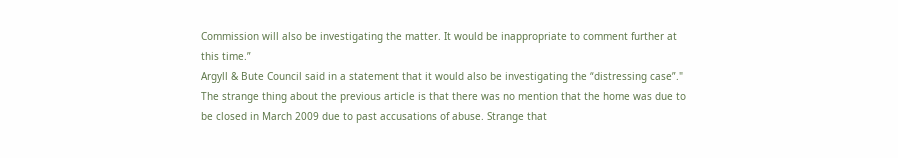Commission will also be investigating the matter. It would be inappropriate to comment further at this time.”
Argyll & Bute Council said in a statement that it would also be investigating the “distressing case”."
The strange thing about the previous article is that there was no mention that the home was due to be closed in March 2009 due to past accusations of abuse. Strange that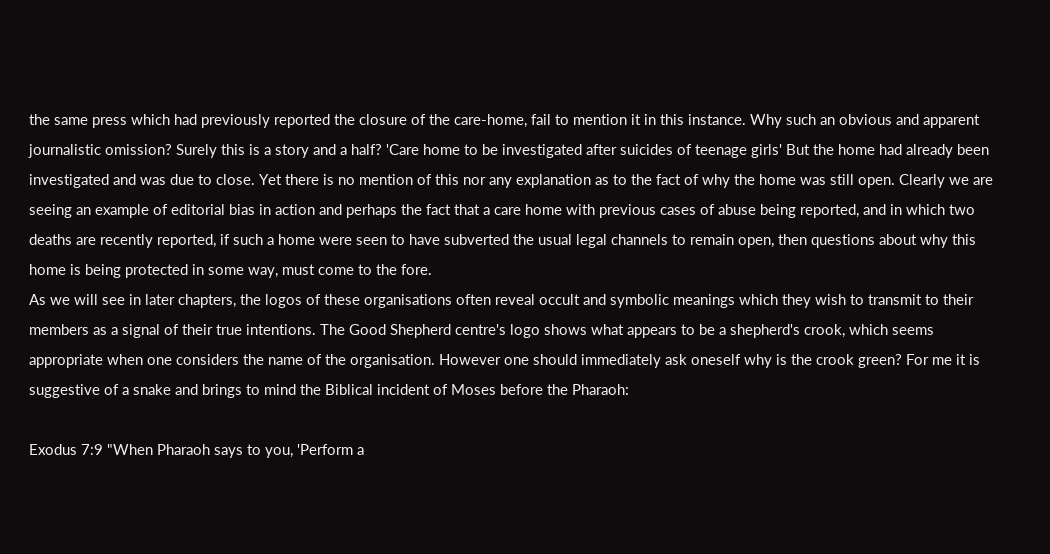the same press which had previously reported the closure of the care-home, fail to mention it in this instance. Why such an obvious and apparent journalistic omission? Surely this is a story and a half? 'Care home to be investigated after suicides of teenage girls' But the home had already been investigated and was due to close. Yet there is no mention of this nor any explanation as to the fact of why the home was still open. Clearly we are seeing an example of editorial bias in action and perhaps the fact that a care home with previous cases of abuse being reported, and in which two deaths are recently reported, if such a home were seen to have subverted the usual legal channels to remain open, then questions about why this home is being protected in some way, must come to the fore.
As we will see in later chapters, the logos of these organisations often reveal occult and symbolic meanings which they wish to transmit to their members as a signal of their true intentions. The Good Shepherd centre's logo shows what appears to be a shepherd's crook, which seems appropriate when one considers the name of the organisation. However one should immediately ask oneself why is the crook green? For me it is suggestive of a snake and brings to mind the Biblical incident of Moses before the Pharaoh:

Exodus 7:9 "When Pharaoh says to you, 'Perform a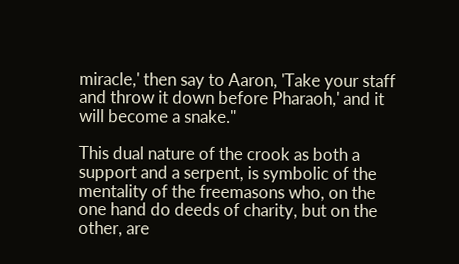miracle,' then say to Aaron, 'Take your staff and throw it down before Pharaoh,' and it will become a snake."

This dual nature of the crook as both a support and a serpent, is symbolic of the mentality of the freemasons who, on the one hand do deeds of charity, but on the other, are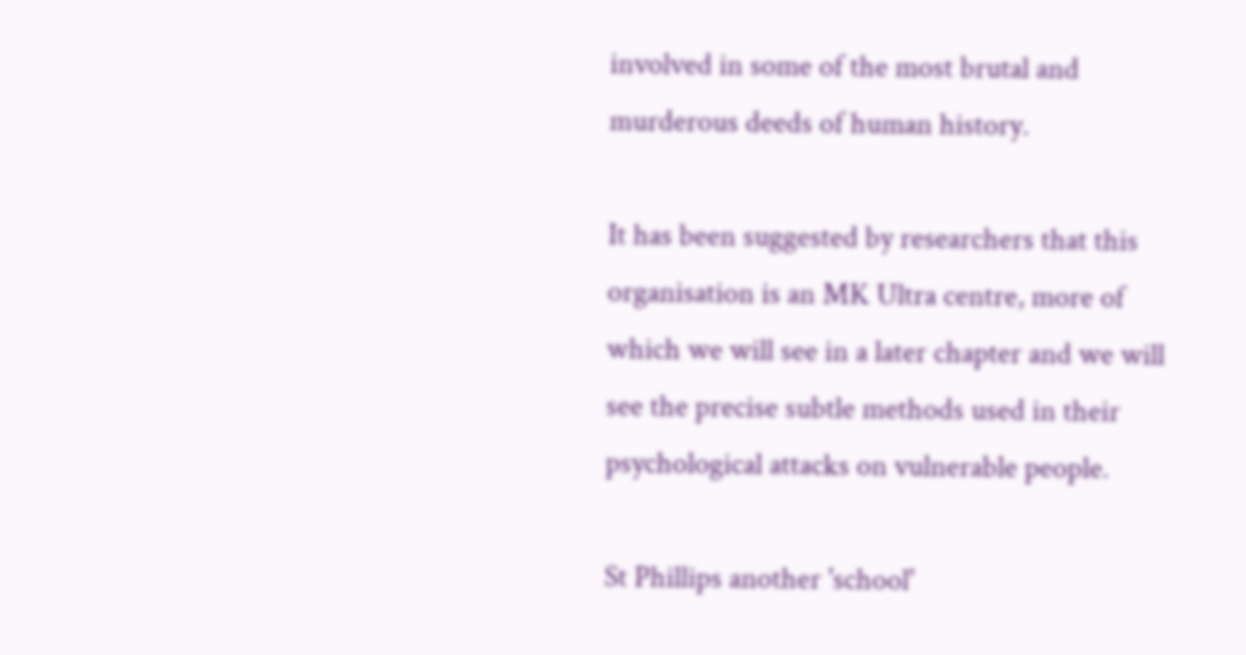involved in some of the most brutal and murderous deeds of human history.

It has been suggested by researchers that this organisation is an MK Ultra centre, more of which we will see in a later chapter and we will see the precise subtle methods used in their psychological attacks on vulnerable people.

St Phillips another 'school'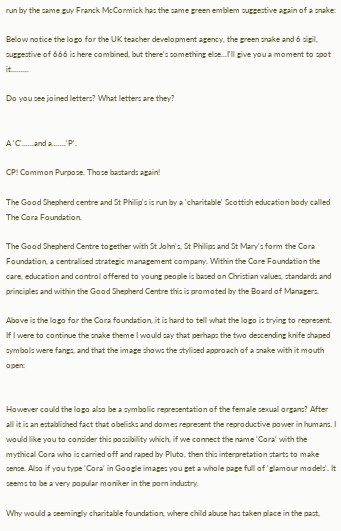run by the same guy Franck McCormick has the same green emblem suggestive again of a snake:

Below notice the logo for the UK teacher development agency, the green snake and 6 sigil, suggestive of 666 is here combined, but there's something else...I'll give you a moment to spot it.........

Do you see joined letters? What letters are they?


A 'C'......and a.......'P'.

CP! Common Purpose. Those bastards again!

The Good Shepherd centre and St Philip's is run by a 'charitable' Scottish education body called The Cora Foundation.

The Good Shepherd Centre together with St John's, St Philips and St Mary's form the Cora Foundation, a centralised strategic management company. Within the Core Foundation the care, education and control offered to young people is based on Christian values, standards and principles and within the Good Shepherd Centre this is promoted by the Board of Managers.

Above is the logo for the Cora foundation, it is hard to tell what the logo is trying to represent. If I were to continue the snake theme I would say that perhaps the two descending knife shaped symbols were fangs, and that the image shows the stylised approach of a snake with it mouth open:


However could the logo also be a symbolic representation of the female sexual organs? After all it is an established fact that obelisks and domes represent the reproductive power in humans. I would like you to consider this possibility which, if we connect the name 'Cora' with the mythical Cora who is carried off and raped by Pluto, then this interpretation starts to make sense. Also if you type 'Cora' in Google images you get a whole page full of 'glamour models'. It seems to be a very popular moniker in the porn industry.

Why would a seemingly charitable foundation, where child abuse has taken place in the past,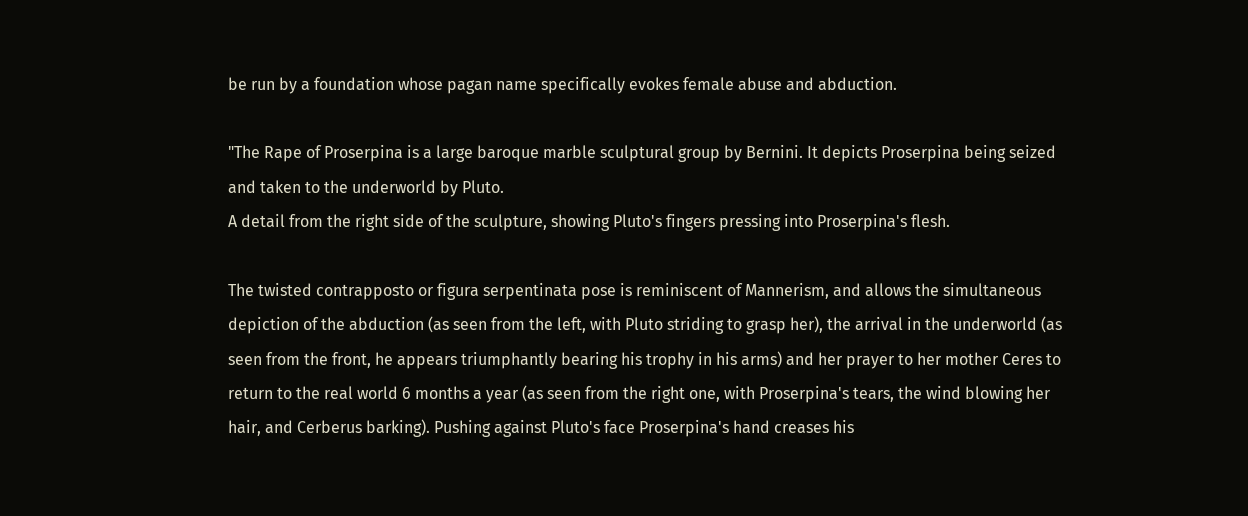be run by a foundation whose pagan name specifically evokes female abuse and abduction.

"The Rape of Proserpina is a large baroque marble sculptural group by Bernini. It depicts Proserpina being seized and taken to the underworld by Pluto.
A detail from the right side of the sculpture, showing Pluto's fingers pressing into Proserpina's flesh.

The twisted contrapposto or figura serpentinata pose is reminiscent of Mannerism, and allows the simultaneous depiction of the abduction (as seen from the left, with Pluto striding to grasp her), the arrival in the underworld (as seen from the front, he appears triumphantly bearing his trophy in his arms) and her prayer to her mother Ceres to return to the real world 6 months a year (as seen from the right one, with Proserpina's tears, the wind blowing her hair, and Cerberus barking). Pushing against Pluto's face Proserpina's hand creases his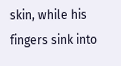skin, while his fingers sink into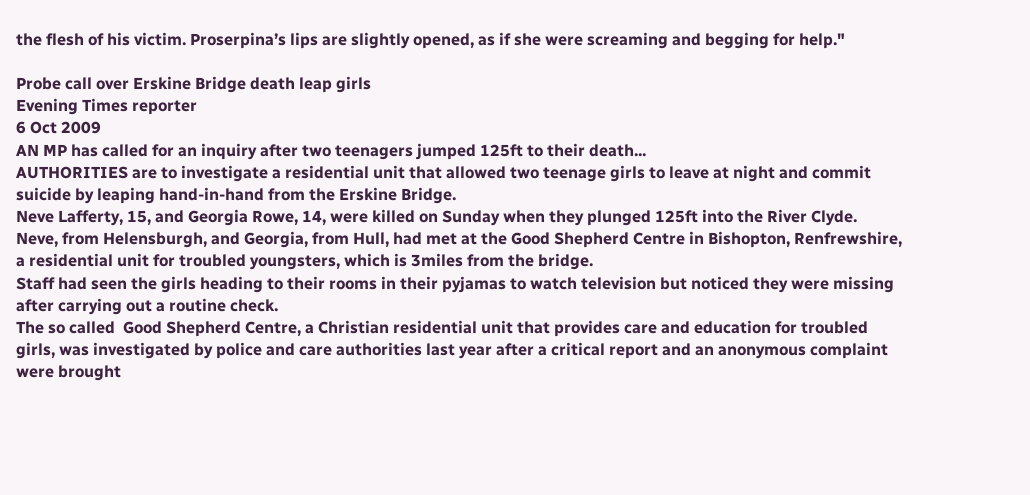the flesh of his victim. Proserpina’s lips are slightly opened, as if she were screaming and begging for help."

Probe call over Erskine Bridge death leap girls
Evening Times reporter
6 Oct 2009
AN MP has called for an inquiry after two teenagers jumped 125ft to their death...
AUTHORITIES are to investigate a residential unit that allowed two teenage girls to leave at night and commit suicide by leaping hand-in-hand from the Erskine Bridge.
Neve Lafferty, 15, and Georgia Rowe, 14, were killed on Sunday when they plunged 125ft into the River Clyde.
Neve, from Helensburgh, and Georgia, from Hull, had met at the Good Shepherd Centre in Bishopton, Renfrewshire, a residential unit for troubled youngsters, which is 3miles from the bridge.
Staff had seen the girls heading to their rooms in their pyjamas to watch television but noticed they were missing after carrying out a routine check.
The so called  Good Shepherd Centre, a Christian residential unit that provides care and education for troubled girls, was investigated by police and care authorities last year after a critical report and an anonymous complaint were brought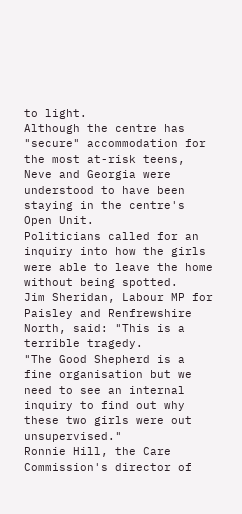to light.
Although the centre has "secure" accommodation for the most at-risk teens, Neve and Georgia were understood to have been staying in the centre's Open Unit.
Politicians called for an inquiry into how the girls were able to leave the home without being spotted.
Jim Sheridan, Labour MP for Paisley and Renfrewshire North, said: "This is a terrible tragedy.
"The Good Shepherd is a fine organisation but we need to see an internal inquiry to find out why these two girls were out unsupervised."
Ronnie Hill, the Care Commission's director of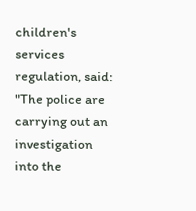children's services regulation, said: "The police are carrying out an investigation into the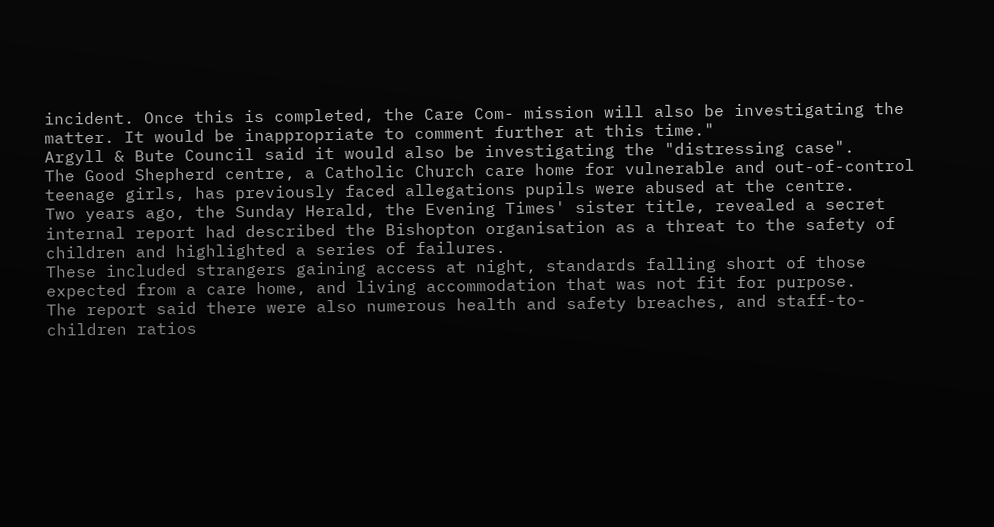incident. Once this is completed, the Care Com- mission will also be investigating the matter. It would be inappropriate to comment further at this time."
Argyll & Bute Council said it would also be investigating the "distressing case".
The Good Shepherd centre, a Catholic Church care home for vulnerable and out-of-control teenage girls, has previously faced allegations pupils were abused at the centre.
Two years ago, the Sunday Herald, the Evening Times' sister title, revealed a secret internal report had described the Bishopton organisation as a threat to the safety of children and highlighted a series of failures.
These included strangers gaining access at night, standards falling short of those expected from a care home, and living accommodation that was not fit for purpose.
The report said there were also numerous health and safety breaches, and staff-to-children ratios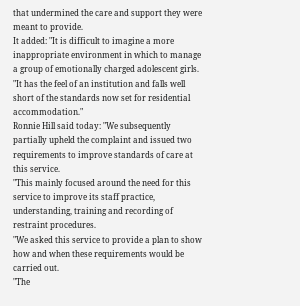that undermined the care and support they were meant to provide.
It added: "It is difficult to imagine a more inappropriate environment in which to manage a group of emotionally charged adolescent girls.
"It has the feel of an institution and falls well short of the standards now set for residential accommodation."
Ronnie Hill said today: "We subsequently partially upheld the complaint and issued two requirements to improve standards of care at this service.
"This mainly focused around the need for this service to improve its staff practice, understanding, training and recording of restraint procedures.
"We asked this service to provide a plan to show how and when these requirements would be carried out.
"The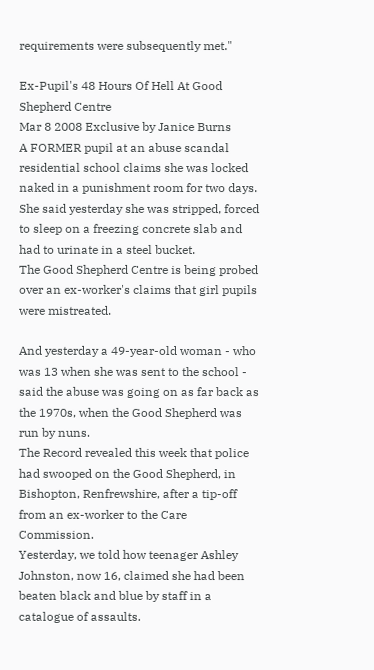requirements were subsequently met."

Ex-Pupil's 48 Hours Of Hell At Good Shepherd Centre
Mar 8 2008 Exclusive by Janice Burns
A FORMER pupil at an abuse scandal residential school claims she was locked naked in a punishment room for two days.
She said yesterday she was stripped, forced to sleep on a freezing concrete slab and had to urinate in a steel bucket.
The Good Shepherd Centre is being probed over an ex-worker's claims that girl pupils were mistreated.

And yesterday a 49-year-old woman - who was 13 when she was sent to the school - said the abuse was going on as far back as the 1970s, when the Good Shepherd was run by nuns.
The Record revealed this week that police had swooped on the Good Shepherd, in Bishopton, Renfrewshire, after a tip-off from an ex-worker to the Care Commission.
Yesterday, we told how teenager Ashley Johnston, now 16, claimed she had been beaten black and blue by staff in a catalogue of assaults.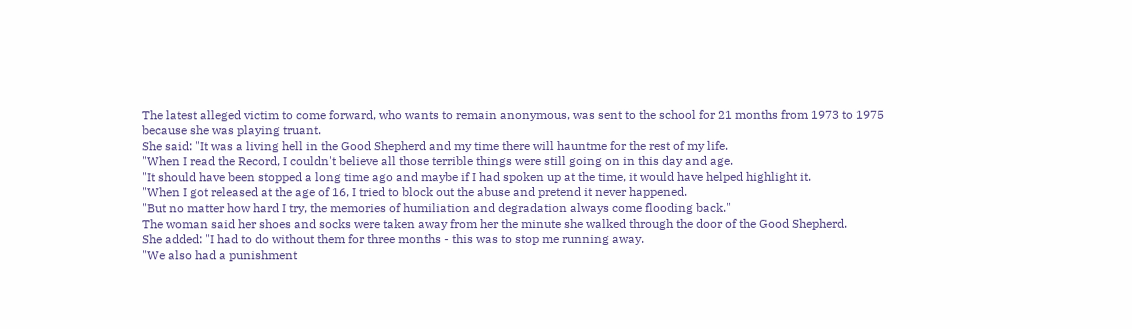The latest alleged victim to come forward, who wants to remain anonymous, was sent to the school for 21 months from 1973 to 1975 because she was playing truant.
She said: "It was a living hell in the Good Shepherd and my time there will hauntme for the rest of my life.
"When I read the Record, I couldn't believe all those terrible things were still going on in this day and age.
"It should have been stopped a long time ago and maybe if I had spoken up at the time, it would have helped highlight it.
"When I got released at the age of 16, I tried to block out the abuse and pretend it never happened.
"But no matter how hard I try, the memories of humiliation and degradation always come flooding back."
The woman said her shoes and socks were taken away from her the minute she walked through the door of the Good Shepherd.
She added: "I had to do without them for three months - this was to stop me running away.
"We also had a punishment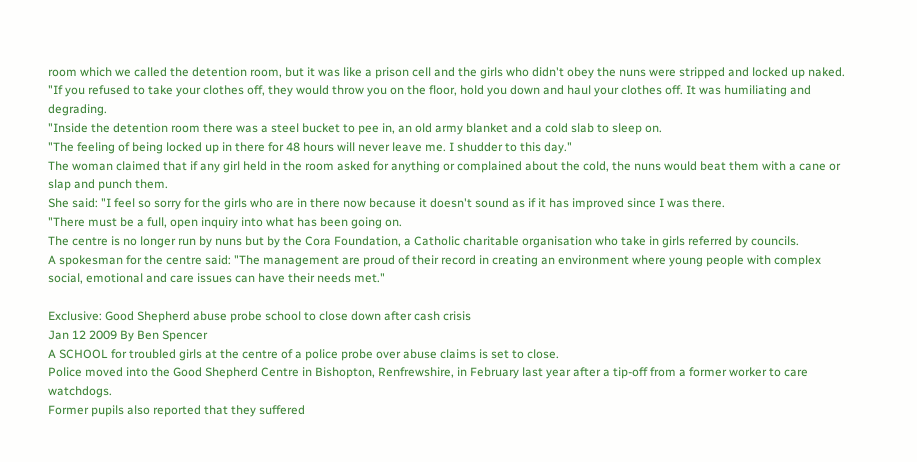room which we called the detention room, but it was like a prison cell and the girls who didn't obey the nuns were stripped and locked up naked.
"If you refused to take your clothes off, they would throw you on the floor, hold you down and haul your clothes off. It was humiliating and degrading.
"Inside the detention room there was a steel bucket to pee in, an old army blanket and a cold slab to sleep on.
"The feeling of being locked up in there for 48 hours will never leave me. I shudder to this day."
The woman claimed that if any girl held in the room asked for anything or complained about the cold, the nuns would beat them with a cane or slap and punch them.
She said: "I feel so sorry for the girls who are in there now because it doesn't sound as if it has improved since I was there.
"There must be a full, open inquiry into what has been going on.
The centre is no longer run by nuns but by the Cora Foundation, a Catholic charitable organisation who take in girls referred by councils.
A spokesman for the centre said: "The management are proud of their record in creating an environment where young people with complex social, emotional and care issues can have their needs met."

Exclusive: Good Shepherd abuse probe school to close down after cash crisis
Jan 12 2009 By Ben Spencer
A SCHOOL for troubled girls at the centre of a police probe over abuse claims is set to close.
Police moved into the Good Shepherd Centre in Bishopton, Renfrewshire, in February last year after a tip-off from a former worker to care watchdogs.
Former pupils also reported that they suffered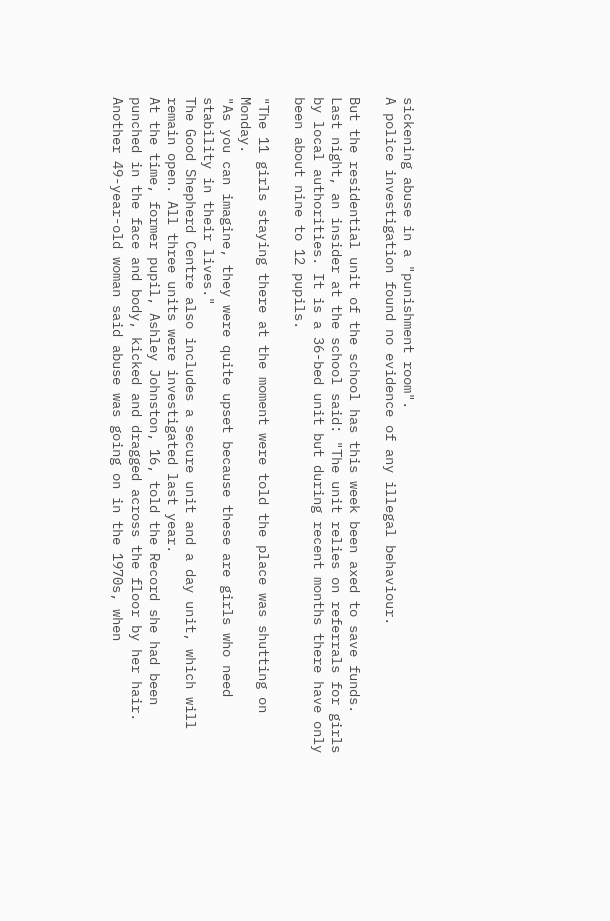sickening abuse in a "punishment room".
A police investigation found no evidence of any illegal behaviour.

But the residential unit of the school has this week been axed to save funds.
Last night, an insider at the school said: "The unit relies on referrals for girls by local authorities. It is a 36-bed unit but during recent months there have only been about nine to 12 pupils.

"The 11 girls staying there at the moment were told the place was shutting on Monday.
"As you can imagine, they were quite upset because these are girls who need stability in their lives."
The Good Shepherd Centre also includes a secure unit and a day unit, which will remain open. All three units were investigated last year.
At the time, former pupil, Ashley Johnston, 16, told the Record she had been punched in the face and body, kicked and dragged across the floor by her hair.
Another 49-year-old woman said abuse was going on in the 1970s, when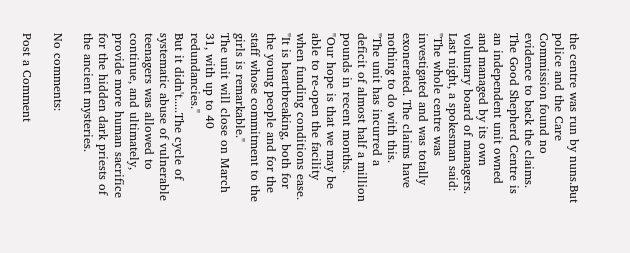the centre was run by nuns.But police and the Care Commission found no evidence to back the claims.
The Good Shepherd Centre is an independent unit owned and managed by its own voluntary board of managers.
Last night, a spokesman said: "The whole centre was investigated and was totally exonerated. The claims have nothing to do with this.
"The unit has incurred a deficit of almost half a million pounds in recent months.
"Our hope is that we may be able to re-open the facility when funding conditions ease.
"It is heartbreaking, both for the young people and for the staff whose commitment to the girls is remarkable."
The unit will close on March 31, with up to 40 redundancies."
But it didn't.....The cycle of systematic abuse of vulnerable teenagers was allowed to continue, and ultimately, provide more human sacrifice for the hidden dark priests of the ancient mysteries.

No comments:

Post a Comment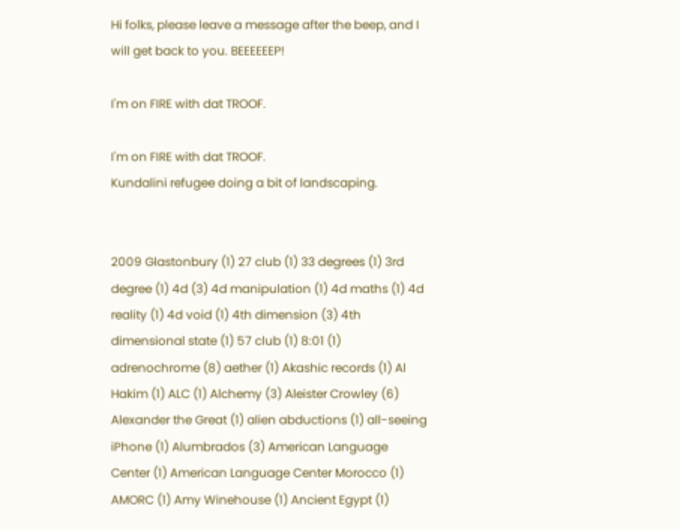Hi folks, please leave a message after the beep, and I will get back to you. BEEEEEEP!

I'm on FIRE with dat TROOF.

I'm on FIRE with dat TROOF.
Kundalini refugee doing a bit of landscaping.


2009 Glastonbury (1) 27 club (1) 33 degrees (1) 3rd degree (1) 4d (3) 4d manipulation (1) 4d maths (1) 4d reality (1) 4d void (1) 4th dimension (3) 4th dimensional state (1) 57 club (1) 8:01 (1) adrenochrome (8) aether (1) Akashic records (1) Al Hakim (1) ALC (1) Alchemy (3) Aleister Crowley (6) Alexander the Great (1) alien abductions (1) all-seeing iPhone (1) Alumbrados (3) American Language Center (1) American Language Center Morocco (1) AMORC (1) Amy Winehouse (1) Ancient Egypt (1)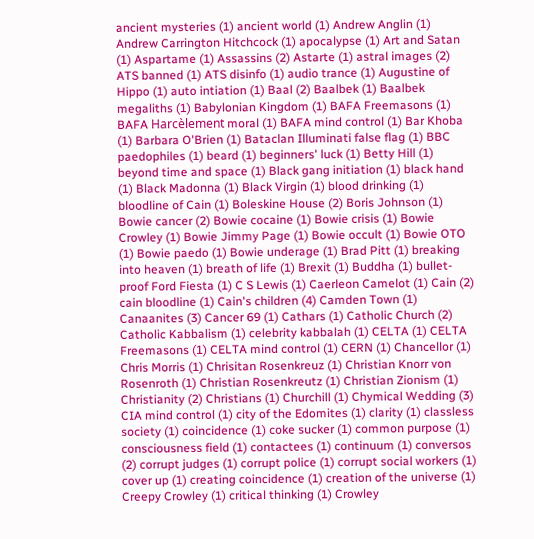ancient mysteries (1) ancient world (1) Andrew Anglin (1) Andrew Carrington Hitchcock (1) apocalypse (1) Art and Satan (1) Aspartame (1) Assassins (2) Astarte (1) astral images (2) ATS banned (1) ATS disinfo (1) audio trance (1) Augustine of Hippo (1) auto intiation (1) Baal (2) Baalbek (1) Baalbek megaliths (1) Babylonian Kingdom (1) BAFA Freemasons (1) BAFA Harcèlement moral (1) BAFA mind control (1) Bar Khoba (1) Barbara O'Brien (1) Bataclan Illuminati false flag (1) BBC paedophiles (1) beard (1) beginners' luck (1) Betty Hill (1) beyond time and space (1) Black gang initiation (1) black hand (1) Black Madonna (1) Black Virgin (1) blood drinking (1) bloodline of Cain (1) Boleskine House (2) Boris Johnson (1) Bowie cancer (2) Bowie cocaine (1) Bowie crisis (1) Bowie Crowley (1) Bowie Jimmy Page (1) Bowie occult (1) Bowie OTO (1) Bowie paedo (1) Bowie underage (1) Brad Pitt (1) breaking into heaven (1) breath of life (1) Brexit (1) Buddha (1) bullet-proof Ford Fiesta (1) C S Lewis (1) Caerleon Camelot (1) Cain (2) cain bloodline (1) Cain's children (4) Camden Town (1) Canaanites (3) Cancer 69 (1) Cathars (1) Catholic Church (2) Catholic Kabbalism (1) celebrity kabbalah (1) CELTA (1) CELTA Freemasons (1) CELTA mind control (1) CERN (1) Chancellor (1) Chris Morris (1) Chrisitan Rosenkreuz (1) Christian Knorr von Rosenroth (1) Christian Rosenkreutz (1) Christian Zionism (1) Christianity (2) Christians (1) Churchill (1) Chymical Wedding (3) CIA mind control (1) city of the Edomites (1) clarity (1) classless society (1) coincidence (1) coke sucker (1) common purpose (1) consciousness field (1) contactees (1) continuum (1) conversos (2) corrupt judges (1) corrupt police (1) corrupt social workers (1) cover up (1) creating coincidence (1) creation of the universe (1) Creepy Crowley (1) critical thinking (1) Crowley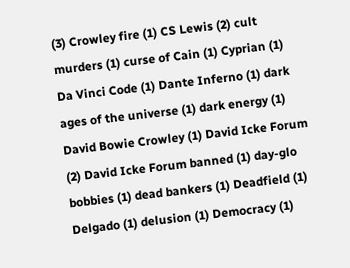(3) Crowley fire (1) CS Lewis (2) cult murders (1) curse of Cain (1) Cyprian (1) Da Vinci Code (1) Dante Inferno (1) dark ages of the universe (1) dark energy (1) David Bowie Crowley (1) David Icke Forum (2) David Icke Forum banned (1) day-glo bobbies (1) dead bankers (1) Deadfield (1) Delgado (1) delusion (1) Democracy (1)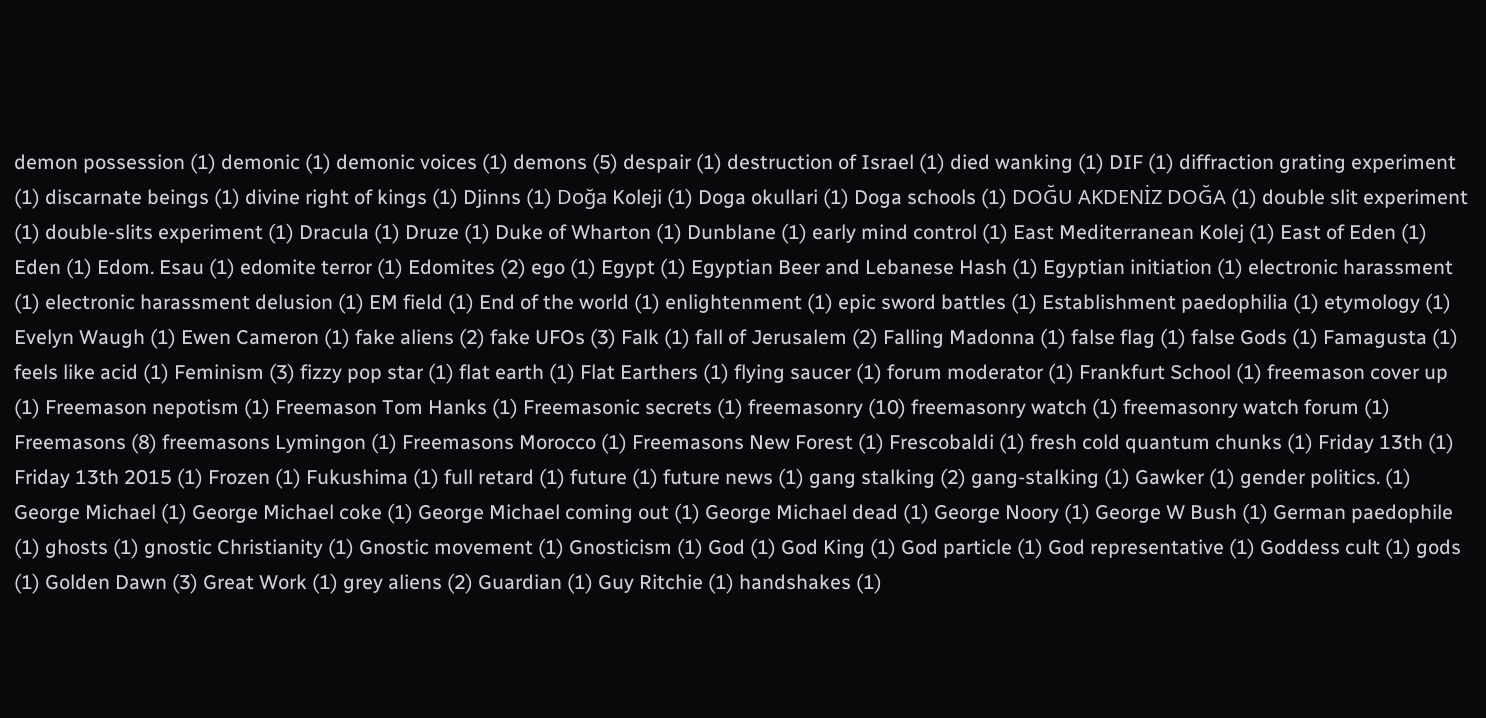demon possession (1) demonic (1) demonic voices (1) demons (5) despair (1) destruction of Israel (1) died wanking (1) DIF (1) diffraction grating experiment (1) discarnate beings (1) divine right of kings (1) Djinns (1) Doğa Koleji (1) Doga okullari (1) Doga schools (1) DOĞU AKDENİZ DOĞA (1) double slit experiment (1) double-slits experiment (1) Dracula (1) Druze (1) Duke of Wharton (1) Dunblane (1) early mind control (1) East Mediterranean Kolej (1) East of Eden (1) Eden (1) Edom. Esau (1) edomite terror (1) Edomites (2) ego (1) Egypt (1) Egyptian Beer and Lebanese Hash (1) Egyptian initiation (1) electronic harassment (1) electronic harassment delusion (1) EM field (1) End of the world (1) enlightenment (1) epic sword battles (1) Establishment paedophilia (1) etymology (1) Evelyn Waugh (1) Ewen Cameron (1) fake aliens (2) fake UFOs (3) Falk (1) fall of Jerusalem (2) Falling Madonna (1) false flag (1) false Gods (1) Famagusta (1) feels like acid (1) Feminism (3) fizzy pop star (1) flat earth (1) Flat Earthers (1) flying saucer (1) forum moderator (1) Frankfurt School (1) freemason cover up (1) Freemason nepotism (1) Freemason Tom Hanks (1) Freemasonic secrets (1) freemasonry (10) freemasonry watch (1) freemasonry watch forum (1) Freemasons (8) freemasons Lymingon (1) Freemasons Morocco (1) Freemasons New Forest (1) Frescobaldi (1) fresh cold quantum chunks (1) Friday 13th (1) Friday 13th 2015 (1) Frozen (1) Fukushima (1) full retard (1) future (1) future news (1) gang stalking (2) gang-stalking (1) Gawker (1) gender politics. (1) George Michael (1) George Michael coke (1) George Michael coming out (1) George Michael dead (1) George Noory (1) George W Bush (1) German paedophile (1) ghosts (1) gnostic Christianity (1) Gnostic movement (1) Gnosticism (1) God (1) God King (1) God particle (1) God representative (1) Goddess cult (1) gods (1) Golden Dawn (3) Great Work (1) grey aliens (2) Guardian (1) Guy Ritchie (1) handshakes (1)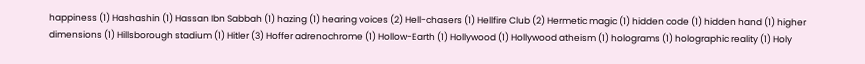happiness (1) Hashashin (1) Hassan Ibn Sabbah (1) hazing (1) hearing voices (2) Hell-chasers (1) Hellfire Club (2) Hermetic magic (1) hidden code (1) hidden hand (1) higher dimensions (1) Hillsborough stadium (1) Hitler (3) Hoffer adrenochrome (1) Hollow-Earth (1) Hollywood (1) Hollywood atheism (1) holograms (1) holographic reality (1) Holy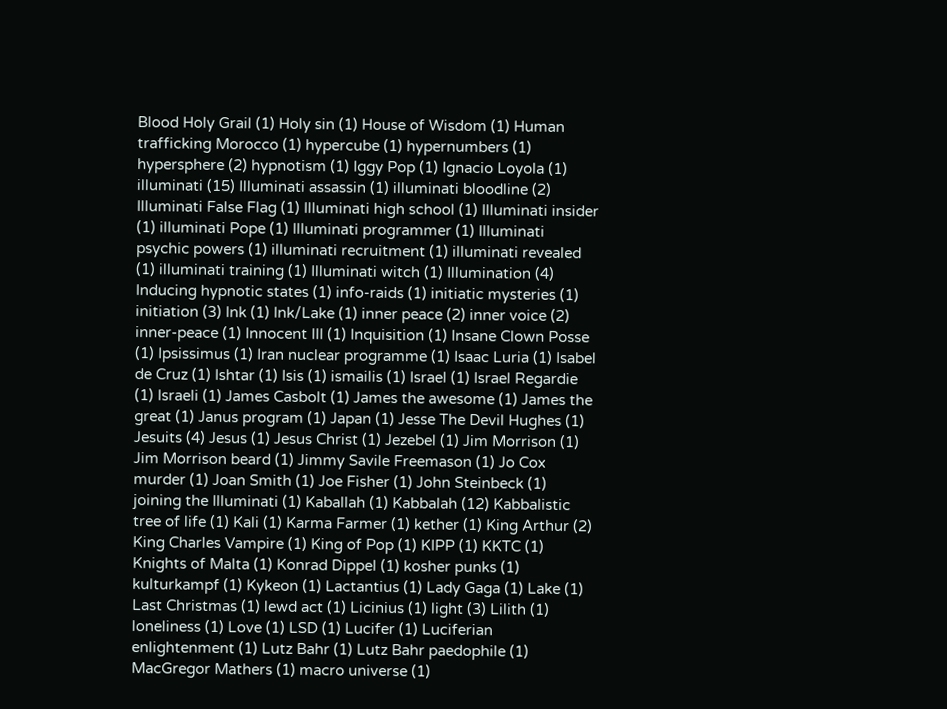Blood Holy Grail (1) Holy sin (1) House of Wisdom (1) Human trafficking Morocco (1) hypercube (1) hypernumbers (1) hypersphere (2) hypnotism (1) Iggy Pop (1) Ignacio Loyola (1) illuminati (15) Illuminati assassin (1) illuminati bloodline (2) Illuminati False Flag (1) Illuminati high school (1) Illuminati insider (1) illuminati Pope (1) Illuminati programmer (1) Illuminati psychic powers (1) illuminati recruitment (1) illuminati revealed (1) illuminati training (1) Illuminati witch (1) Illumination (4) Inducing hypnotic states (1) info-raids (1) initiatic mysteries (1) initiation (3) Ink (1) Ink/Lake (1) inner peace (2) inner voice (2) inner-peace (1) Innocent III (1) Inquisition (1) Insane Clown Posse (1) Ipsissimus (1) Iran nuclear programme (1) Isaac Luria (1) Isabel de Cruz (1) Ishtar (1) Isis (1) ismailis (1) Israel (1) Israel Regardie (1) Israeli (1) James Casbolt (1) James the awesome (1) James the great (1) Janus program (1) Japan (1) Jesse The Devil Hughes (1) Jesuits (4) Jesus (1) Jesus Christ (1) Jezebel (1) Jim Morrison (1) Jim Morrison beard (1) Jimmy Savile Freemason (1) Jo Cox murder (1) Joan Smith (1) Joe Fisher (1) John Steinbeck (1) joining the Illuminati (1) Kaballah (1) Kabbalah (12) Kabbalistic tree of life (1) Kali (1) Karma Farmer (1) kether (1) King Arthur (2) King Charles Vampire (1) King of Pop (1) KIPP (1) KKTC (1) Knights of Malta (1) Konrad Dippel (1) kosher punks (1) kulturkampf (1) Kykeon (1) Lactantius (1) Lady Gaga (1) Lake (1) Last Christmas (1) lewd act (1) Licinius (1) light (3) Lilith (1) loneliness (1) Love (1) LSD (1) Lucifer (1) Luciferian enlightenment (1) Lutz Bahr (1) Lutz Bahr paedophile (1) MacGregor Mathers (1) macro universe (1)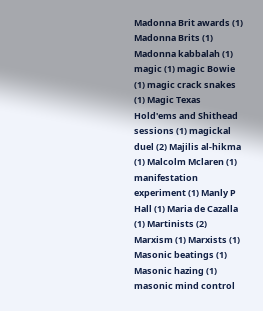Madonna Brit awards (1) Madonna Brits (1) Madonna kabbalah (1) magic (1) magic Bowie (1) magic crack snakes (1) Magic Texas Hold'ems and Shithead sessions (1) magickal duel (2) Majilis al-hikma (1) Malcolm Mclaren (1) manifestation experiment (1) Manly P Hall (1) Maria de Cazalla (1) Martinists (2) Marxism (1) Marxists (1) Masonic beatings (1) Masonic hazing (1) masonic mind control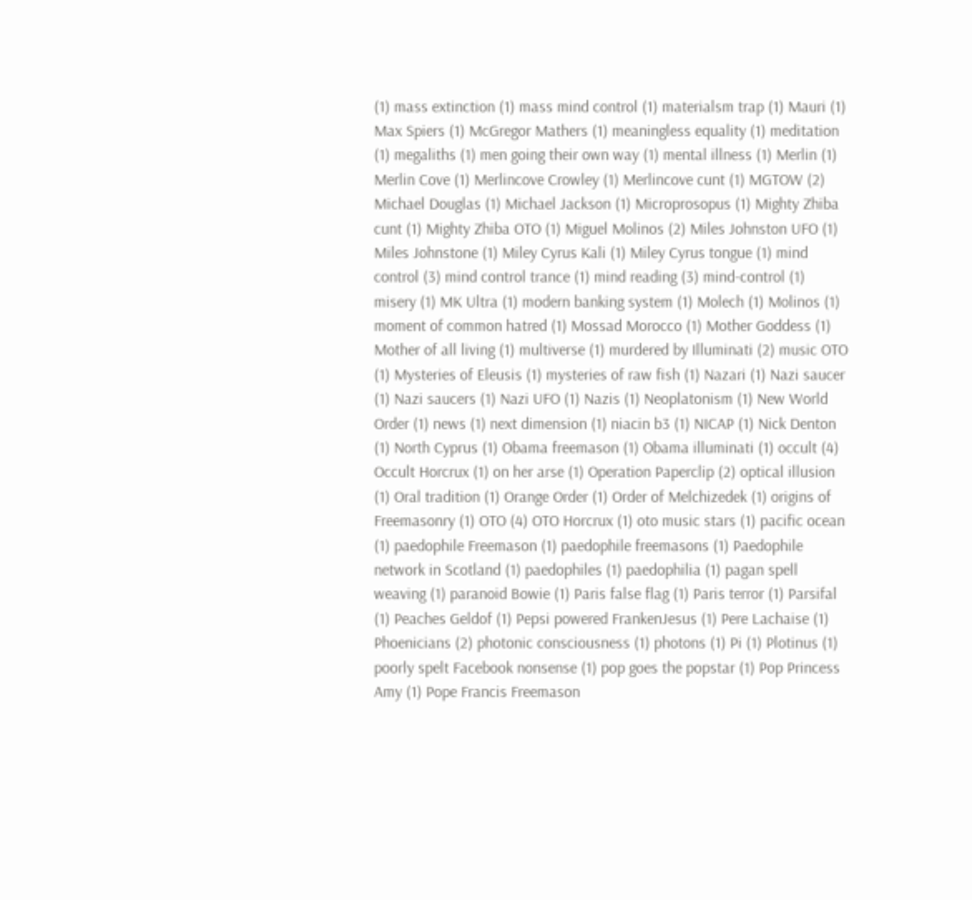(1) mass extinction (1) mass mind control (1) materialsm trap (1) Mauri (1) Max Spiers (1) McGregor Mathers (1) meaningless equality (1) meditation (1) megaliths (1) men going their own way (1) mental illness (1) Merlin (1) Merlin Cove (1) Merlincove Crowley (1) Merlincove cunt (1) MGTOW (2) Michael Douglas (1) Michael Jackson (1) Microprosopus (1) Mighty Zhiba cunt (1) Mighty Zhiba OTO (1) Miguel Molinos (2) Miles Johnston UFO (1) Miles Johnstone (1) Miley Cyrus Kali (1) Miley Cyrus tongue (1) mind control (3) mind control trance (1) mind reading (3) mind-control (1) misery (1) MK Ultra (1) modern banking system (1) Molech (1) Molinos (1) moment of common hatred (1) Mossad Morocco (1) Mother Goddess (1) Mother of all living (1) multiverse (1) murdered by Illuminati (2) music OTO (1) Mysteries of Eleusis (1) mysteries of raw fish (1) Nazari (1) Nazi saucer (1) Nazi saucers (1) Nazi UFO (1) Nazis (1) Neoplatonism (1) New World Order (1) news (1) next dimension (1) niacin b3 (1) NICAP (1) Nick Denton (1) North Cyprus (1) Obama freemason (1) Obama illuminati (1) occult (4) Occult Horcrux (1) on her arse (1) Operation Paperclip (2) optical illusion (1) Oral tradition (1) Orange Order (1) Order of Melchizedek (1) origins of Freemasonry (1) OTO (4) OTO Horcrux (1) oto music stars (1) pacific ocean (1) paedophile Freemason (1) paedophile freemasons (1) Paedophile network in Scotland (1) paedophiles (1) paedophilia (1) pagan spell weaving (1) paranoid Bowie (1) Paris false flag (1) Paris terror (1) Parsifal (1) Peaches Geldof (1) Pepsi powered FrankenJesus (1) Pere Lachaise (1) Phoenicians (2) photonic consciousness (1) photons (1) Pi (1) Plotinus (1) poorly spelt Facebook nonsense (1) pop goes the popstar (1) Pop Princess Amy (1) Pope Francis Freemason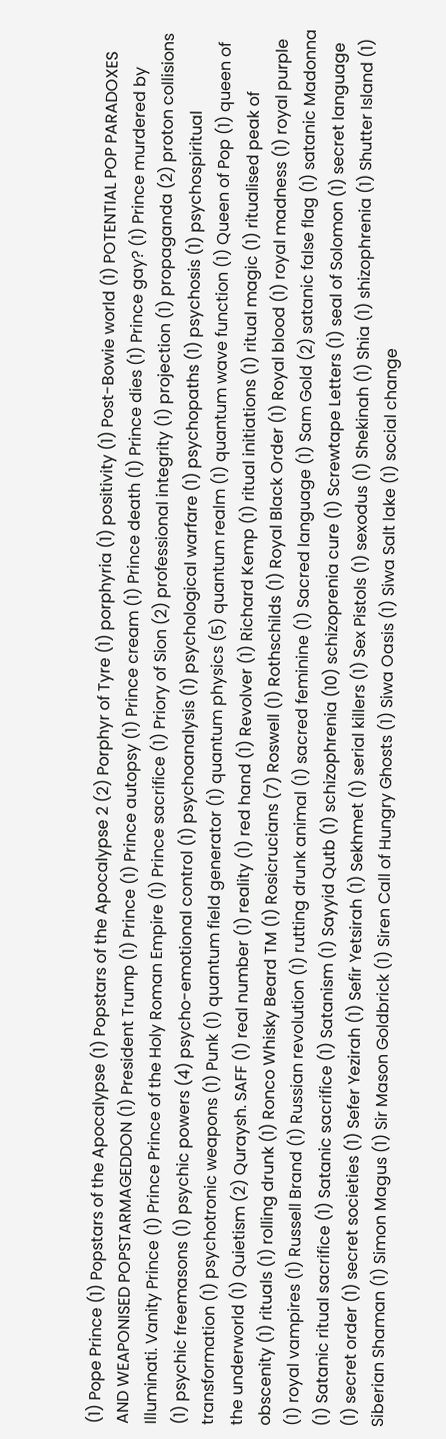(1) Pope Prince (1) Popstars of the Apocalypse (1) Popstars of the Apocalypse 2 (2) Porphyr of Tyre (1) porphyria (1) positivity (1) Post-Bowie world (1) POTENTIAL POP PARADOXES AND WEAPONISED POPSTARMAGEDDON (1) President Trump (1) Prince (1) Prince autopsy (1) Prince cream (1) Prince death (1) Prince dies (1) Prince gay? (1) Prince murdered by Illuminati. Vanity Prince (1) Prince Prince of the Holy Roman Empire (1) Prince sacrifice (1) Priory of Sion (2) professional integrity (1) projection (1) propaganda (2) proton collisions (1) psychic freemasons (1) psychic powers (4) psycho-emotional control (1) psychoanalysis (1) psychological warfare (1) psychopaths (1) psychosis (1) psychospiritual transformation (1) psychotronic weapons (1) Punk (1) quantum field generator (1) quantum physics (5) quantum realm (1) quantum wave function (1) Queen of Pop (1) queen of the underworld (1) Quietism (2) Quraysh. SAFF (1) real number (1) reality (1) red hand (1) Revolver (1) Richard Kemp (1) ritual initiations (1) ritual magic (1) ritualised peak of obscenity (1) rituals (1) rolling drunk (1) Ronco Whisky Beard TM (1) Rosicrucians (7) Roswell (1) Rothschilds (1) Royal Black Order (1) Royal blood (1) royal madness (1) royal purple (1) royal vampires (1) Russell Brand (1) Russian revolution (1) rutting drunk animal (1) sacred feminine (1) Sacred language (1) Sam Gold (2) satanic false flag (1) satanic Madonna (1) Satanic ritual sacrifice (1) Satanic sacrifice (1) Satanism (1) Sayyid Qutb (1) schizophrenia (10) schizoprenia cure (1) Screwtape Letters (1) seal of Solomon (1) secret language (1) secret order (1) secret societies (1) Sefer Yezirah (1) Sefir Yetsirah (1) Sekhmet (1) serial killers (1) Sex Pistols (1) sexodus (1) Shekinah (1) Shia (1) shizophrenia (1) Shutter Island (1) Siberian Shaman (1) Simon Magus (1) Sir Mason Goldbrick (1) Siren Call of Hungry Ghosts (1) Siwa Oasis (1) Siwa Salt lake (1) social change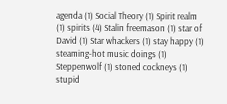agenda (1) Social Theory (1) Spirit realm (1) spirits (4) Stalin freemason (1) star of David (1) Star whackers (1) stay happy (1) steaming-hot music doings (1) Steppenwolf (1) stoned cockneys (1) stupid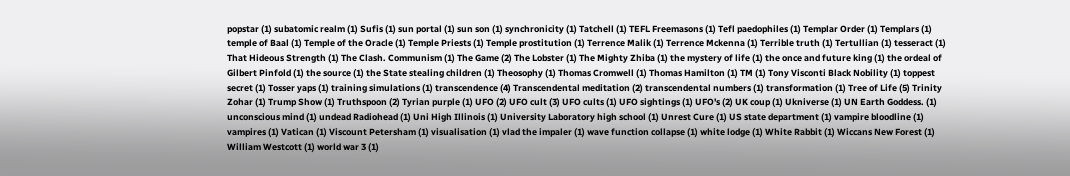popstar (1) subatomic realm (1) Sufis (1) sun portal (1) sun son (1) synchronicity (1) Tatchell (1) TEFL Freemasons (1) Tefl paedophiles (1) Templar Order (1) Templars (1) temple of Baal (1) Temple of the Oracle (1) Temple Priests (1) Temple prostitution (1) Terrence Malik (1) Terrence Mckenna (1) Terrible truth (1) Tertullian (1) tesseract (1) That Hideous Strength (1) The Clash. Communism (1) The Game (2) The Lobster (1) The Mighty Zhiba (1) the mystery of life (1) the once and future king (1) the ordeal of Gilbert Pinfold (1) the source (1) the State stealing children (1) Theosophy (1) Thomas Cromwell (1) Thomas Hamilton (1) TM (1) Tony Visconti Black Nobility (1) toppest secret (1) Tosser yaps (1) training simulations (1) transcendence (4) Transcendental meditation (2) transcendental numbers (1) transformation (1) Tree of Life (5) Trinity Zohar (1) Trump Show (1) Truthspoon (2) Tyrian purple (1) UFO (2) UFO cult (3) UFO cults (1) UFO sightings (1) UFO's (2) UK coup (1) Ukniverse (1) UN Earth Goddess. (1) unconscious mind (1) undead Radiohead (1) Uni High Illinois (1) University Laboratory high school (1) Unrest Cure (1) US state department (1) vampire bloodline (1) vampires (1) Vatican (1) Viscount Petersham (1) visualisation (1) vlad the impaler (1) wave function collapse (1) white lodge (1) White Rabbit (1) Wiccans New Forest (1) William Westcott (1) world war 3 (1)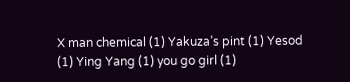X man chemical (1) Yakuza’s pint (1) Yesod (1) Ying Yang (1) you go girl (1)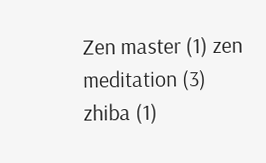Zen master (1) zen meditation (3) zhiba (1)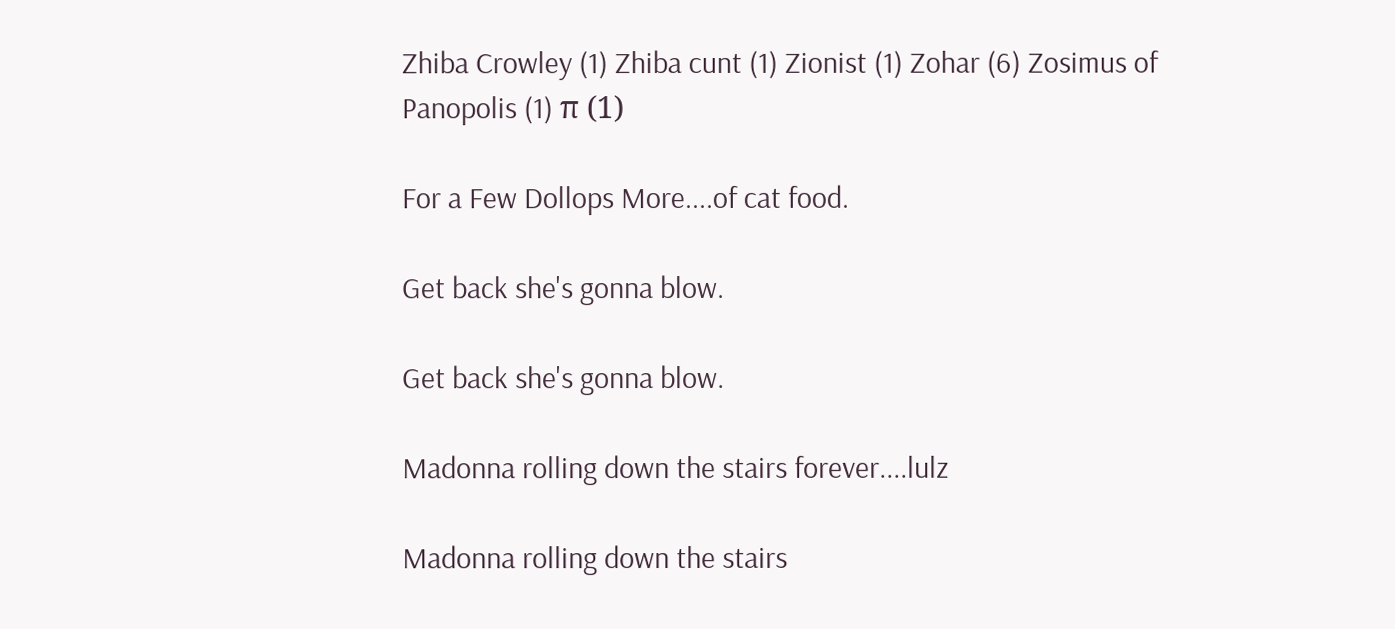Zhiba Crowley (1) Zhiba cunt (1) Zionist (1) Zohar (6) Zosimus of Panopolis (1) π (1)

For a Few Dollops More....of cat food.

Get back she's gonna blow.

Get back she's gonna blow.

Madonna rolling down the stairs forever....lulz

Madonna rolling down the stairs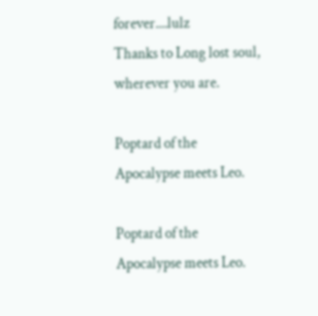forever....lulz
Thanks to Long lost soul, wherever you are.

Poptard of the Apocalypse meets Leo.

Poptard of the Apocalypse meets Leo.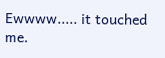Ewwww..... it touched me.